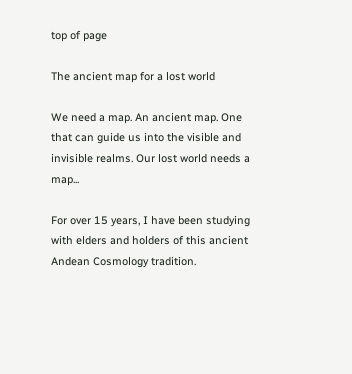top of page

The ancient map for a lost world

We need a map. An ancient map. One that can guide us into the visible and invisible realms. Our lost world needs a map...

For over 15 years, I have been studying with elders and holders of this ancient Andean Cosmology tradition.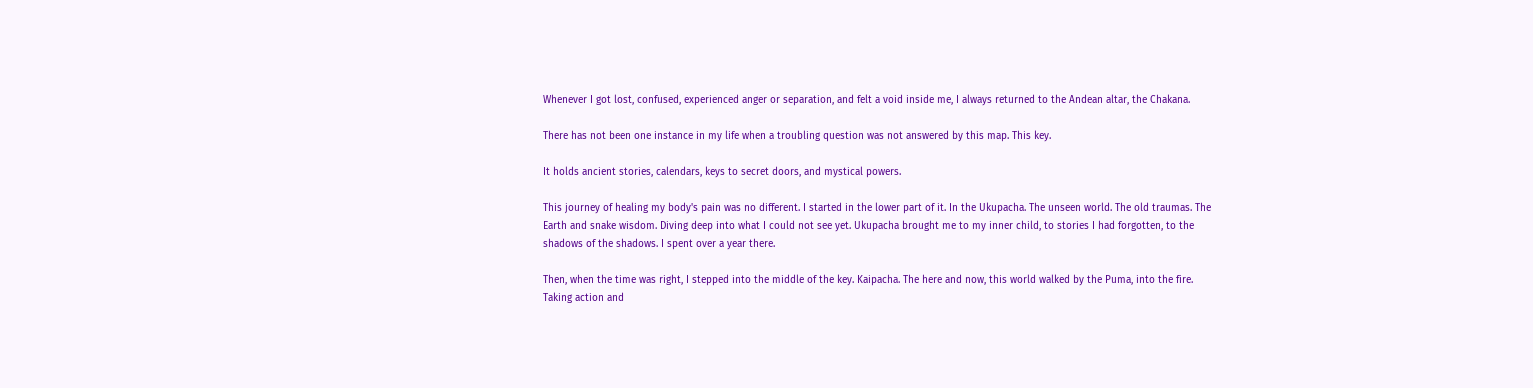Whenever I got lost, confused, experienced anger or separation, and felt a void inside me, I always returned to the Andean altar, the Chakana.

There has not been one instance in my life when a troubling question was not answered by this map. This key.

It holds ancient stories, calendars, keys to secret doors, and mystical powers.

This journey of healing my body's pain was no different. I started in the lower part of it. In the Ukupacha. The unseen world. The old traumas. The Earth and snake wisdom. Diving deep into what I could not see yet. Ukupacha brought me to my inner child, to stories I had forgotten, to the shadows of the shadows. I spent over a year there.

Then, when the time was right, I stepped into the middle of the key. Kaipacha. The here and now, this world walked by the Puma, into the fire. Taking action and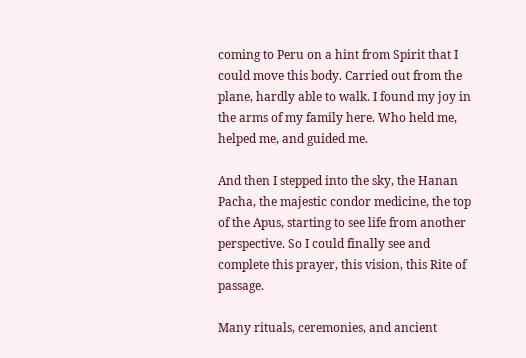coming to Peru on a hint from Spirit that I could move this body. Carried out from the plane, hardly able to walk. I found my joy in the arms of my family here. Who held me, helped me, and guided me.

And then I stepped into the sky, the Hanan Pacha, the majestic condor medicine, the top of the Apus, starting to see life from another perspective. So I could finally see and complete this prayer, this vision, this Rite of passage.

Many rituals, ceremonies, and ancient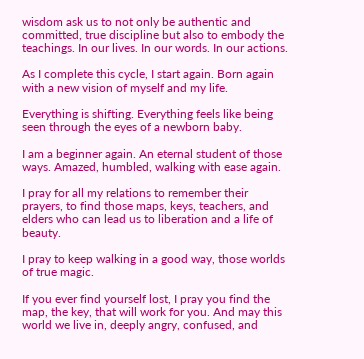wisdom ask us to not only be authentic and committed, true discipline but also to embody the teachings. In our lives. In our words. In our actions.

As I complete this cycle, I start again. Born again with a new vision of myself and my life.

Everything is shifting. Everything feels like being seen through the eyes of a newborn baby.

I am a beginner again. An eternal student of those ways. Amazed, humbled, walking with ease again.

I pray for all my relations to remember their prayers, to find those maps, keys, teachers, and elders who can lead us to liberation and a life of beauty.

I pray to keep walking in a good way, those worlds of true magic.

If you ever find yourself lost, I pray you find the map, the key, that will work for you. And may this world we live in, deeply angry, confused, and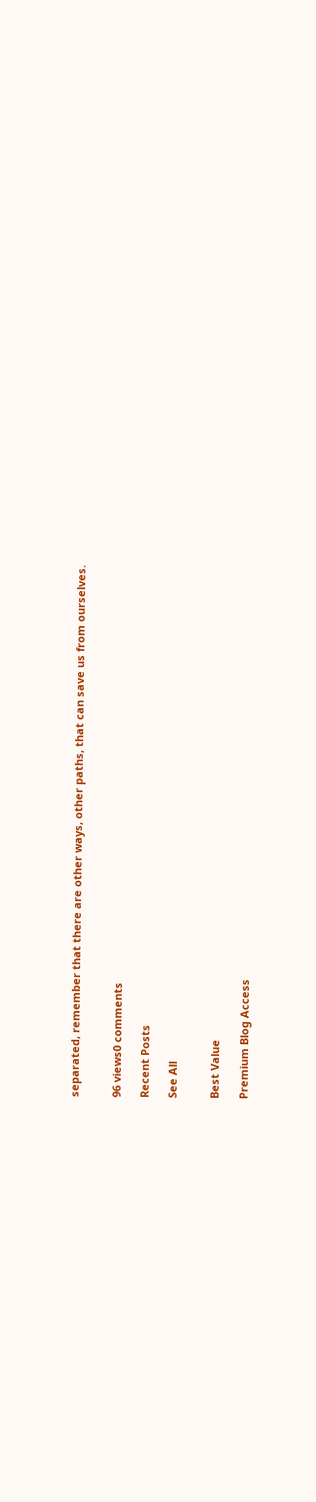separated, remember that there are other ways, other paths, that can save us from ourselves.


96 views0 comments

Recent Posts

See All


Best Value

Premium Blog Access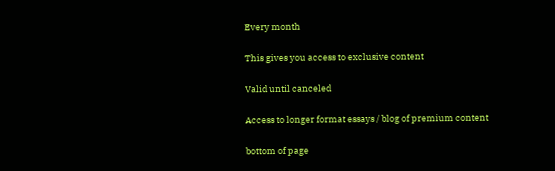Every month

This gives you access to exclusive content

Valid until canceled

Access to longer format essays / blog of premium content

bottom of page